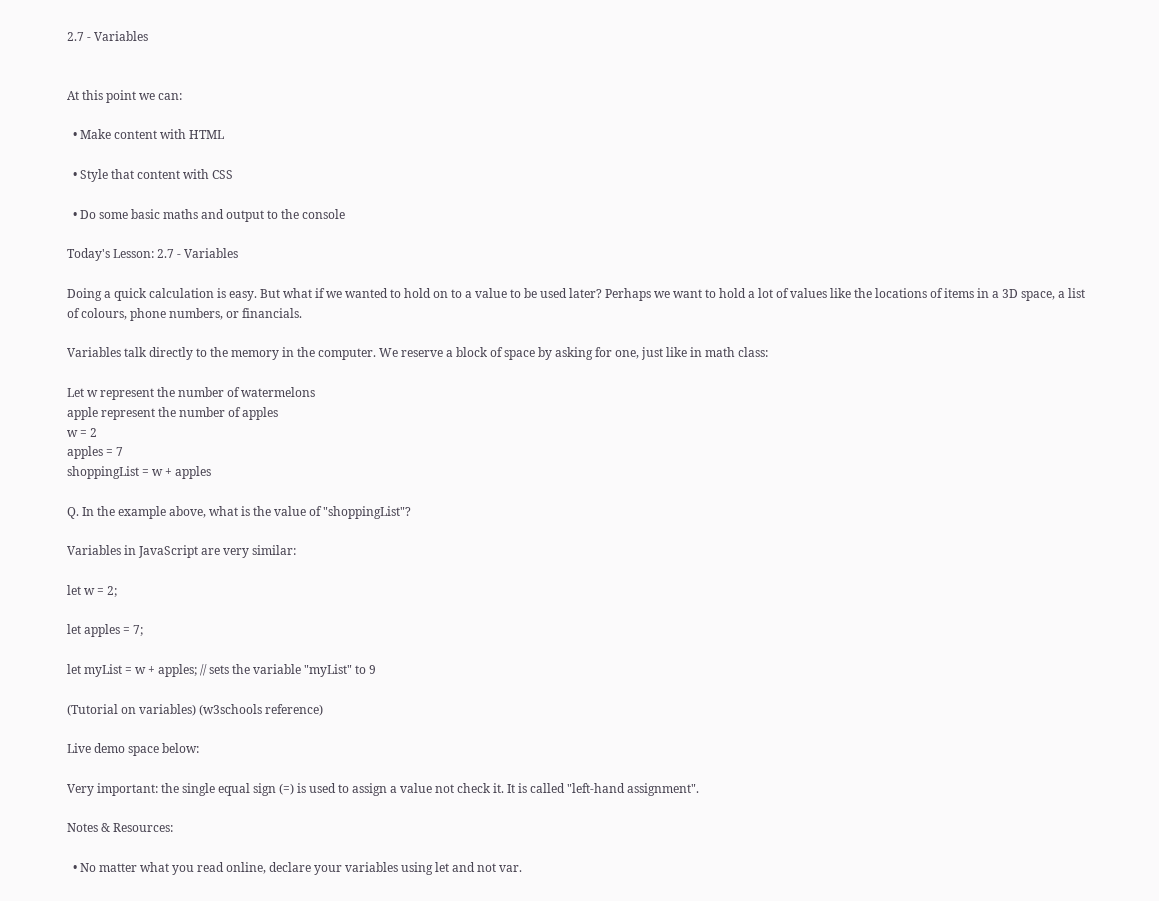2.7 - Variables


At this point we can:

  • Make content with HTML

  • Style that content with CSS

  • Do some basic maths and output to the console

Today's Lesson: 2.7 - Variables

Doing a quick calculation is easy. But what if we wanted to hold on to a value to be used later? Perhaps we want to hold a lot of values like the locations of items in a 3D space, a list of colours, phone numbers, or financials.

Variables talk directly to the memory in the computer. We reserve a block of space by asking for one, just like in math class:

Let w represent the number of watermelons
apple represent the number of apples
w = 2
apples = 7
shoppingList = w + apples

Q. In the example above, what is the value of "shoppingList"?

Variables in JavaScript are very similar:

let w = 2;

let apples = 7;

let myList = w + apples; // sets the variable "myList" to 9

(Tutorial on variables) (w3schools reference)

Live demo space below:

Very important: the single equal sign (=) is used to assign a value not check it. It is called "left-hand assignment".

Notes & Resources:

  • No matter what you read online, declare your variables using let and not var.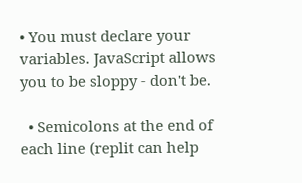• You must declare your variables. JavaScript allows you to be sloppy - don't be.

  • Semicolons at the end of each line (replit can help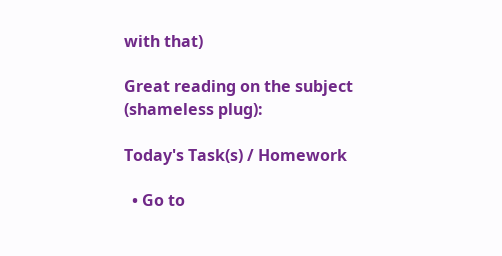with that)

Great reading on the subject (shameless plug):

Today's Task(s) / Homework

  • Go to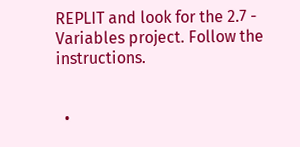REPLIT and look for the 2.7 - Variables project. Follow the instructions.


  •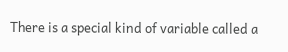There is a special kind of variable called a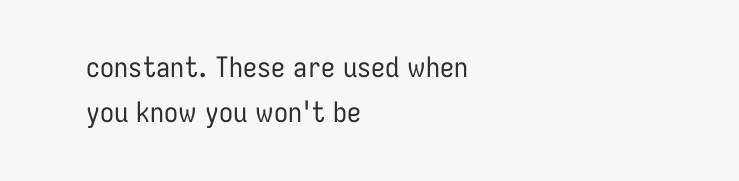constant. These are used when you know you won't be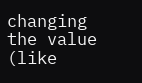changing the value (like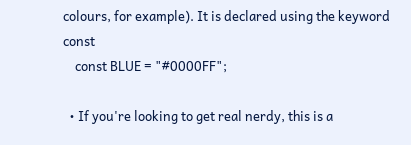colours, for example). It is declared using the keyword const
    const BLUE = "#0000FF";

  • If you're looking to get real nerdy, this is a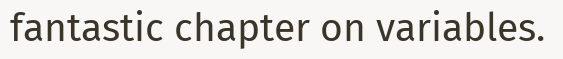fantastic chapter on variables.